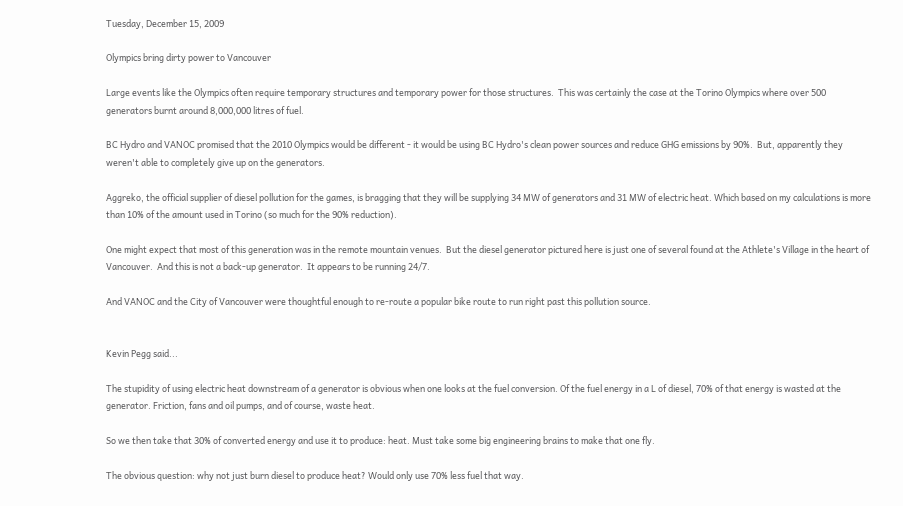Tuesday, December 15, 2009

Olympics bring dirty power to Vancouver

Large events like the Olympics often require temporary structures and temporary power for those structures.  This was certainly the case at the Torino Olympics where over 500 generators burnt around 8,000,000 litres of fuel.

BC Hydro and VANOC promised that the 2010 Olympics would be different - it would be using BC Hydro's clean power sources and reduce GHG emissions by 90%.  But, apparently they weren't able to completely give up on the generators.

Aggreko, the official supplier of diesel pollution for the games, is bragging that they will be supplying 34 MW of generators and 31 MW of electric heat. Which based on my calculations is more than 10% of the amount used in Torino (so much for the 90% reduction).

One might expect that most of this generation was in the remote mountain venues.  But the diesel generator pictured here is just one of several found at the Athlete's Village in the heart of Vancouver.  And this is not a back-up generator.  It appears to be running 24/7.

And VANOC and the City of Vancouver were thoughtful enough to re-route a popular bike route to run right past this pollution source.


Kevin Pegg said...

The stupidity of using electric heat downstream of a generator is obvious when one looks at the fuel conversion. Of the fuel energy in a L of diesel, 70% of that energy is wasted at the generator. Friction, fans and oil pumps, and of course, waste heat.

So we then take that 30% of converted energy and use it to produce: heat. Must take some big engineering brains to make that one fly.

The obvious question: why not just burn diesel to produce heat? Would only use 70% less fuel that way.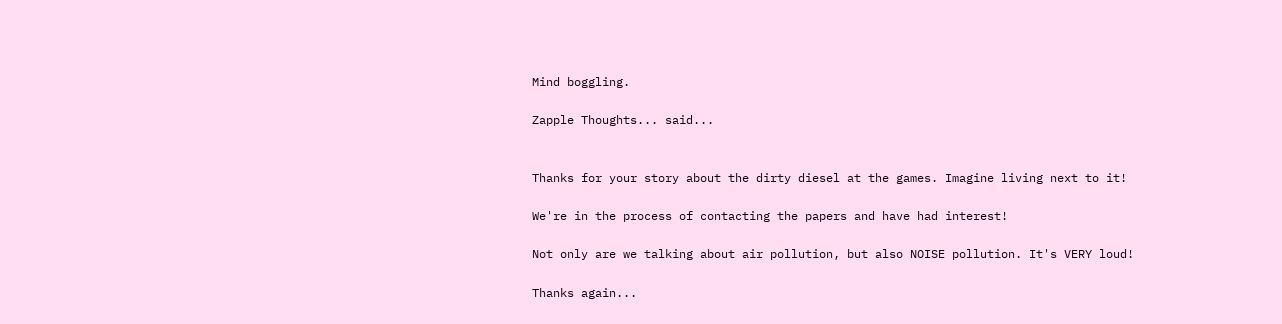Mind boggling.

Zapple Thoughts... said...


Thanks for your story about the dirty diesel at the games. Imagine living next to it!

We're in the process of contacting the papers and have had interest!

Not only are we talking about air pollution, but also NOISE pollution. It's VERY loud!

Thanks again...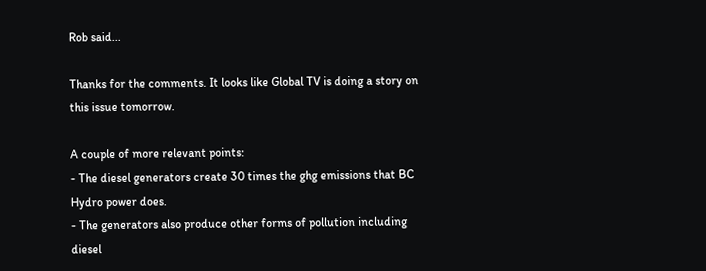Rob said...

Thanks for the comments. It looks like Global TV is doing a story on this issue tomorrow.

A couple of more relevant points:
- The diesel generators create 30 times the ghg emissions that BC Hydro power does.
- The generators also produce other forms of pollution including diesel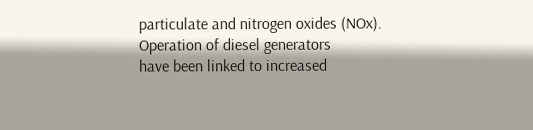particulate and nitrogen oxides (NOx). Operation of diesel generators
have been linked to increased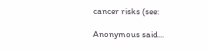cancer risks (see:

Anonymous said...